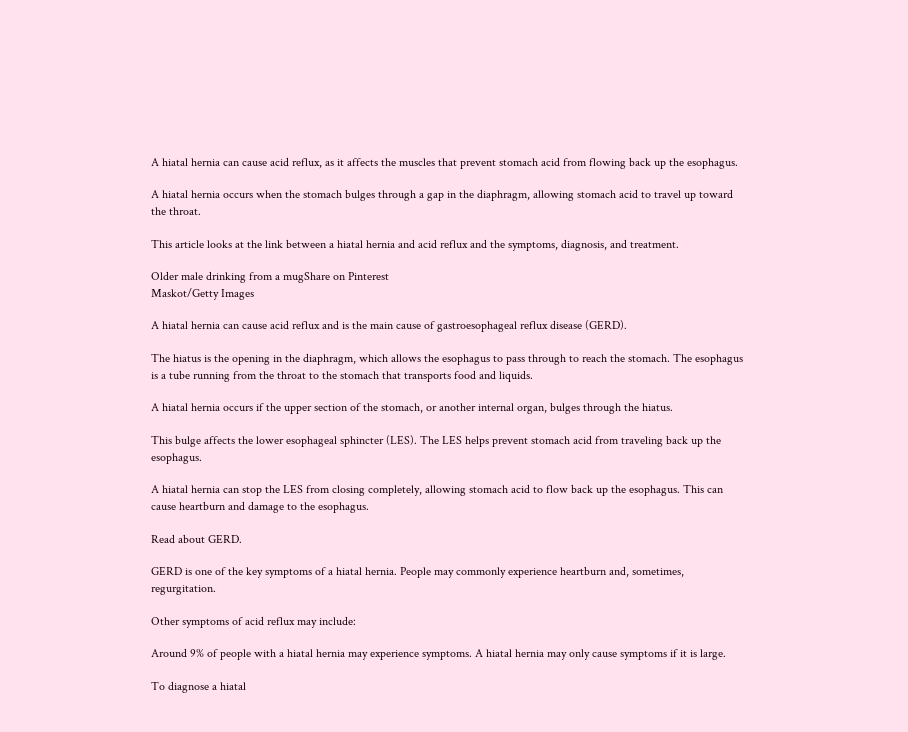A hiatal hernia can cause acid reflux, as it affects the muscles that prevent stomach acid from flowing back up the esophagus.

A hiatal hernia occurs when the stomach bulges through a gap in the diaphragm, allowing stomach acid to travel up toward the throat.

This article looks at the link between a hiatal hernia and acid reflux and the symptoms, diagnosis, and treatment.

Older male drinking from a mugShare on Pinterest
Maskot/Getty Images

A hiatal hernia can cause acid reflux and is the main cause of gastroesophageal reflux disease (GERD).

The hiatus is the opening in the diaphragm, which allows the esophagus to pass through to reach the stomach. The esophagus is a tube running from the throat to the stomach that transports food and liquids.

A hiatal hernia occurs if the upper section of the stomach, or another internal organ, bulges through the hiatus.

This bulge affects the lower esophageal sphincter (LES). The LES helps prevent stomach acid from traveling back up the esophagus.

A hiatal hernia can stop the LES from closing completely, allowing stomach acid to flow back up the esophagus. This can cause heartburn and damage to the esophagus.

Read about GERD.

GERD is one of the key symptoms of a hiatal hernia. People may commonly experience heartburn and, sometimes, regurgitation.

Other symptoms of acid reflux may include:

Around 9% of people with a hiatal hernia may experience symptoms. A hiatal hernia may only cause symptoms if it is large.

To diagnose a hiatal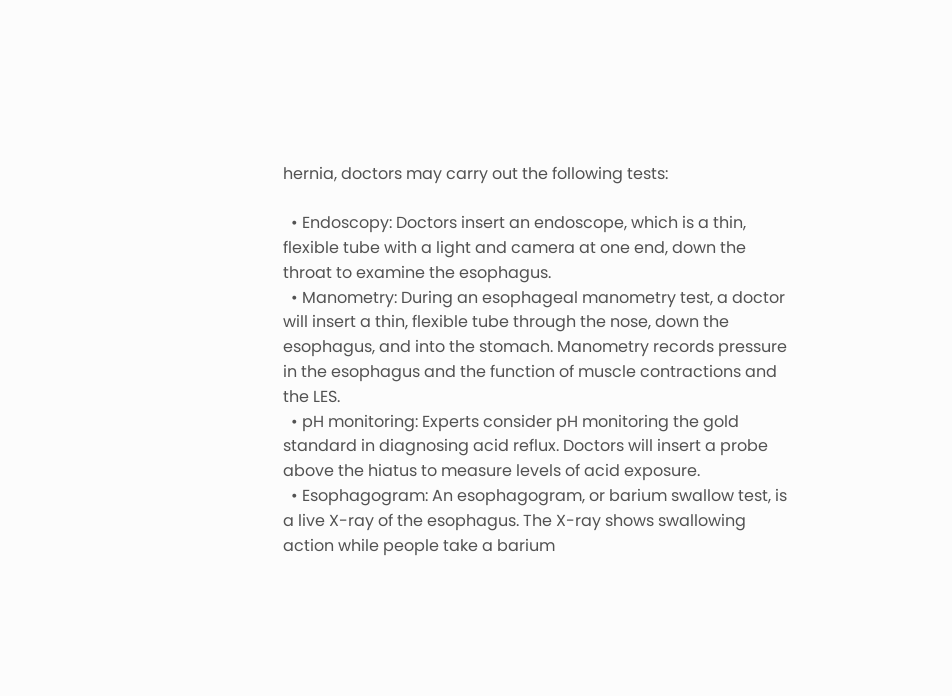hernia, doctors may carry out the following tests:

  • Endoscopy: Doctors insert an endoscope, which is a thin, flexible tube with a light and camera at one end, down the throat to examine the esophagus.
  • Manometry: During an esophageal manometry test, a doctor will insert a thin, flexible tube through the nose, down the esophagus, and into the stomach. Manometry records pressure in the esophagus and the function of muscle contractions and the LES.
  • pH monitoring: Experts consider pH monitoring the gold standard in diagnosing acid reflux. Doctors will insert a probe above the hiatus to measure levels of acid exposure.
  • Esophagogram: An esophagogram, or barium swallow test, is a live X-ray of the esophagus. The X-ray shows swallowing action while people take a barium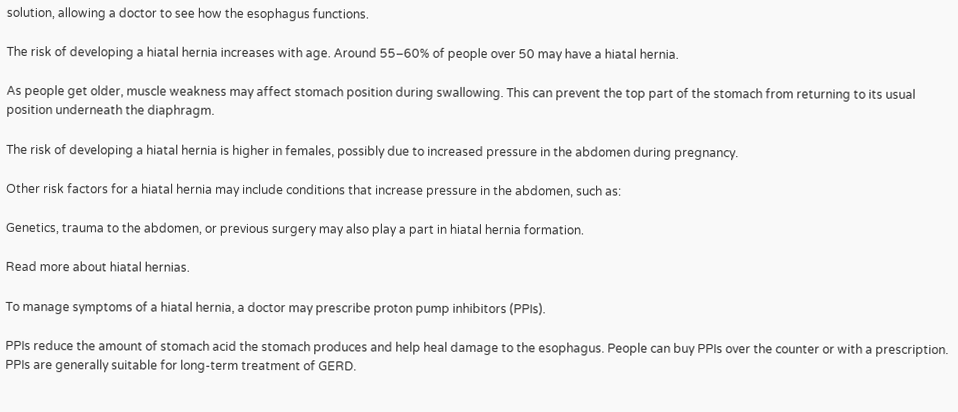solution, allowing a doctor to see how the esophagus functions.

The risk of developing a hiatal hernia increases with age. Around 55–60% of people over 50 may have a hiatal hernia.

As people get older, muscle weakness may affect stomach position during swallowing. This can prevent the top part of the stomach from returning to its usual position underneath the diaphragm.

The risk of developing a hiatal hernia is higher in females, possibly due to increased pressure in the abdomen during pregnancy.

Other risk factors for a hiatal hernia may include conditions that increase pressure in the abdomen, such as:

Genetics, trauma to the abdomen, or previous surgery may also play a part in hiatal hernia formation.

Read more about hiatal hernias.

To manage symptoms of a hiatal hernia, a doctor may prescribe proton pump inhibitors (PPIs).

PPIs reduce the amount of stomach acid the stomach produces and help heal damage to the esophagus. People can buy PPIs over the counter or with a prescription. PPIs are generally suitable for long-term treatment of GERD.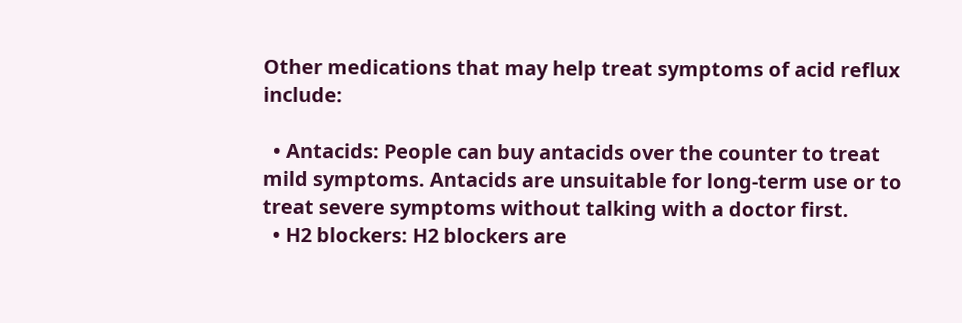Other medications that may help treat symptoms of acid reflux include:

  • Antacids: People can buy antacids over the counter to treat mild symptoms. Antacids are unsuitable for long-term use or to treat severe symptoms without talking with a doctor first.
  • H2 blockers: H2 blockers are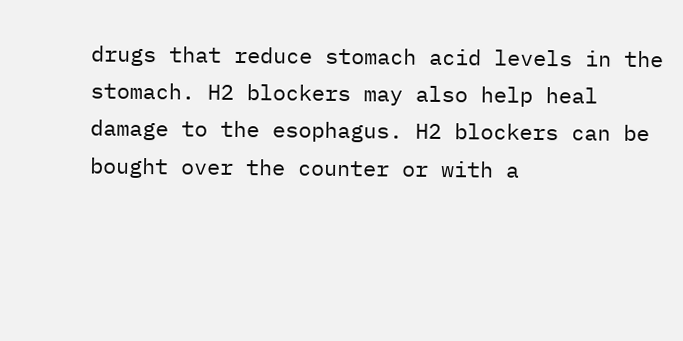drugs that reduce stomach acid levels in the stomach. H2 blockers may also help heal damage to the esophagus. H2 blockers can be bought over the counter or with a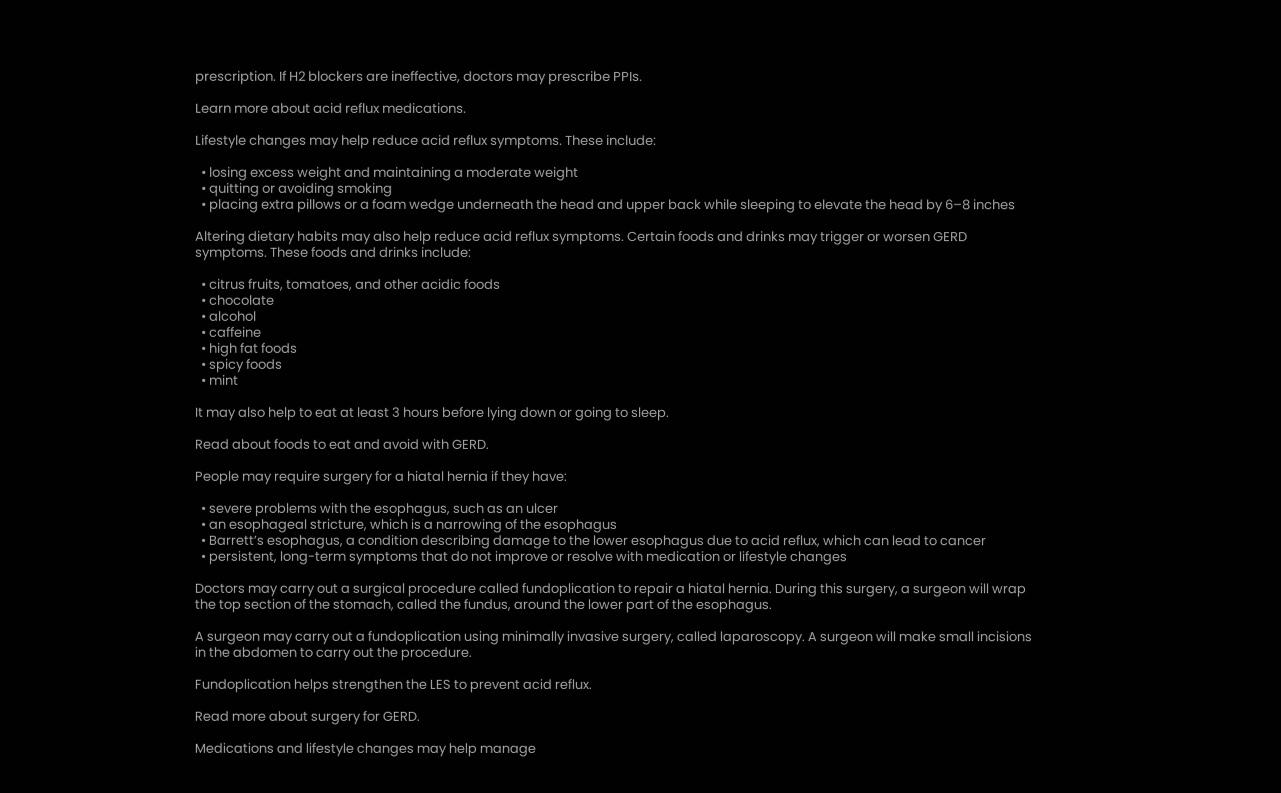prescription. If H2 blockers are ineffective, doctors may prescribe PPIs.

Learn more about acid reflux medications.

Lifestyle changes may help reduce acid reflux symptoms. These include:

  • losing excess weight and maintaining a moderate weight
  • quitting or avoiding smoking
  • placing extra pillows or a foam wedge underneath the head and upper back while sleeping to elevate the head by 6–8 inches

Altering dietary habits may also help reduce acid reflux symptoms. Certain foods and drinks may trigger or worsen GERD symptoms. These foods and drinks include:

  • citrus fruits, tomatoes, and other acidic foods
  • chocolate
  • alcohol
  • caffeine
  • high fat foods
  • spicy foods
  • mint

It may also help to eat at least 3 hours before lying down or going to sleep.

Read about foods to eat and avoid with GERD.

People may require surgery for a hiatal hernia if they have:

  • severe problems with the esophagus, such as an ulcer
  • an esophageal stricture, which is a narrowing of the esophagus
  • Barrett’s esophagus, a condition describing damage to the lower esophagus due to acid reflux, which can lead to cancer
  • persistent, long-term symptoms that do not improve or resolve with medication or lifestyle changes

Doctors may carry out a surgical procedure called fundoplication to repair a hiatal hernia. During this surgery, a surgeon will wrap the top section of the stomach, called the fundus, around the lower part of the esophagus.

A surgeon may carry out a fundoplication using minimally invasive surgery, called laparoscopy. A surgeon will make small incisions in the abdomen to carry out the procedure.

Fundoplication helps strengthen the LES to prevent acid reflux.

Read more about surgery for GERD.

Medications and lifestyle changes may help manage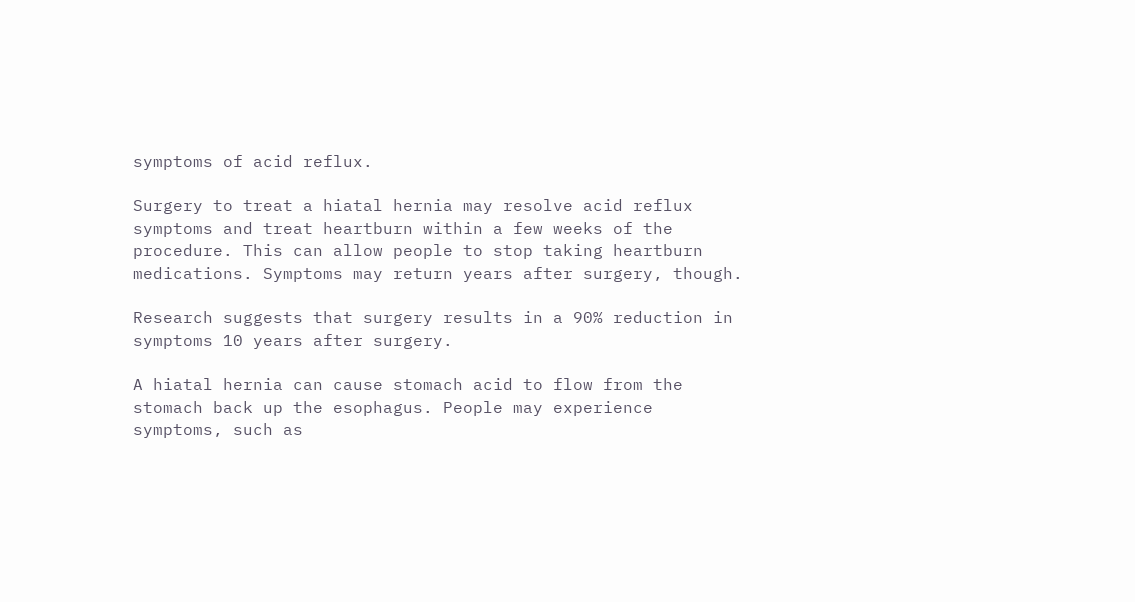symptoms of acid reflux.

Surgery to treat a hiatal hernia may resolve acid reflux symptoms and treat heartburn within a few weeks of the procedure. This can allow people to stop taking heartburn medications. Symptoms may return years after surgery, though.

Research suggests that surgery results in a 90% reduction in symptoms 10 years after surgery.

A hiatal hernia can cause stomach acid to flow from the stomach back up the esophagus. People may experience symptoms, such as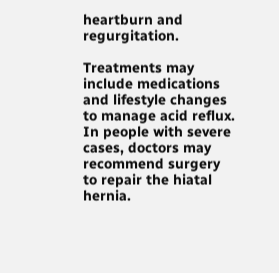heartburn and regurgitation.

Treatments may include medications and lifestyle changes to manage acid reflux. In people with severe cases, doctors may recommend surgery to repair the hiatal hernia.